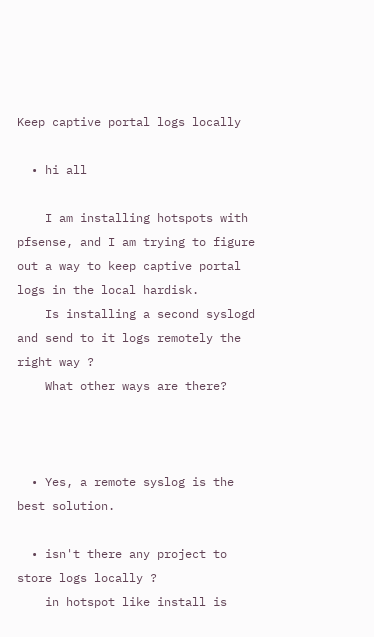Keep captive portal logs locally

  • hi all

    I am installing hotspots with pfsense, and I am trying to figure out a way to keep captive portal logs in the local hardisk.
    Is installing a second syslogd and send to it logs remotely the right way ?
    What other ways are there?



  • Yes, a remote syslog is the best solution.

  • isn't there any project to store logs locally ?
    in hotspot like install is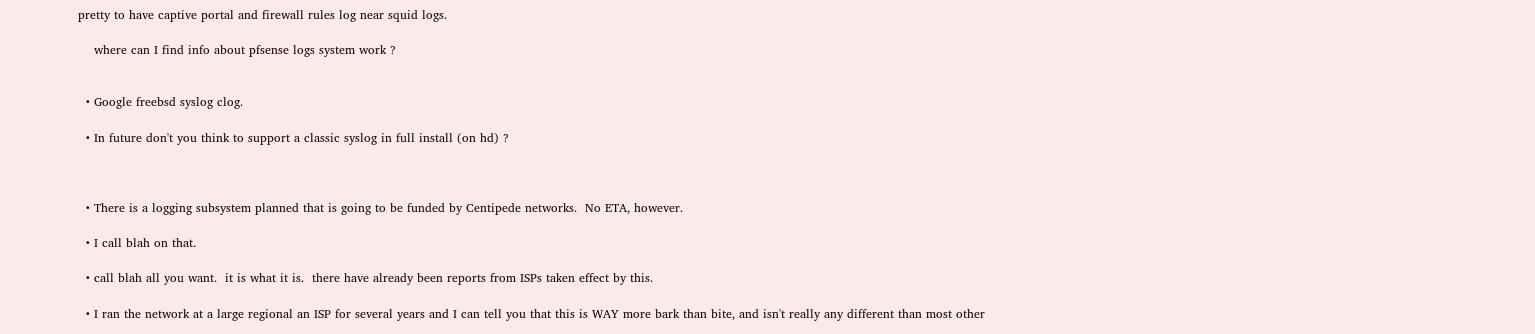pretty to have captive portal and firewall rules log near squid logs.

    where can I find info about pfsense logs system work ?


  • Google freebsd syslog clog.

  • In future don't you think to support a classic syslog in full install (on hd) ?



  • There is a logging subsystem planned that is going to be funded by Centipede networks.  No ETA, however.

  • I call blah on that.

  • call blah all you want.  it is what it is.  there have already been reports from ISPs taken effect by this.

  • I ran the network at a large regional an ISP for several years and I can tell you that this is WAY more bark than bite, and isn't really any different than most other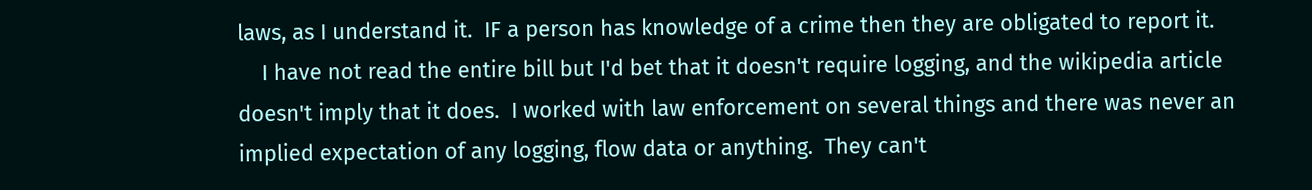laws, as I understand it.  IF a person has knowledge of a crime then they are obligated to report it.
    I have not read the entire bill but I'd bet that it doesn't require logging, and the wikipedia article doesn't imply that it does.  I worked with law enforcement on several things and there was never an implied expectation of any logging, flow data or anything.  They can't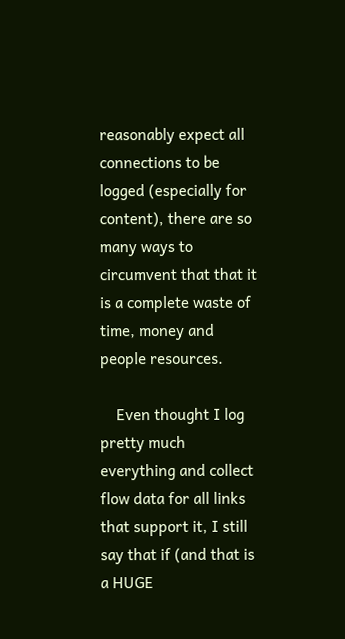reasonably expect all connections to be logged (especially for content), there are so many ways to circumvent that that it is a complete waste of time, money and people resources.

    Even thought I log pretty much everything and collect flow data for all links that support it, I still say that if (and that is a HUGE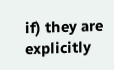if) they are explicitly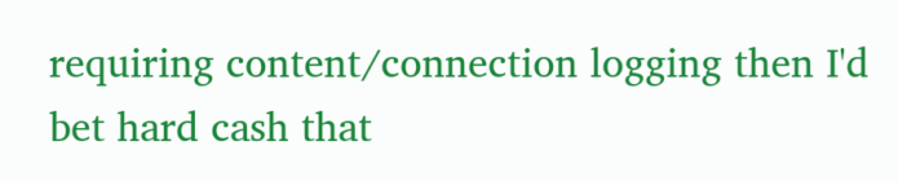requiring content/connection logging then I'd bet hard cash that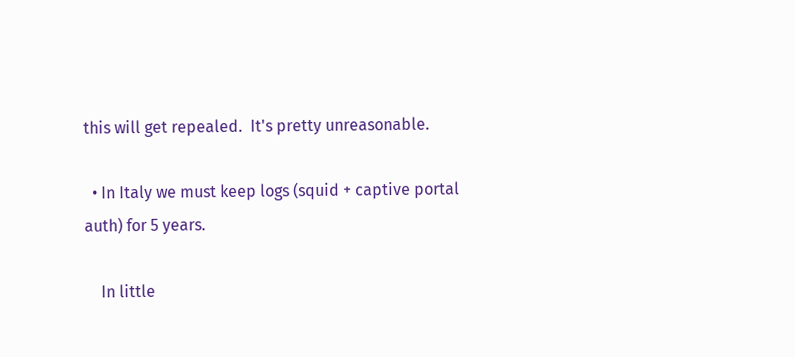this will get repealed.  It's pretty unreasonable.

  • In Italy we must keep logs (squid + captive portal auth) for 5 years.

    In little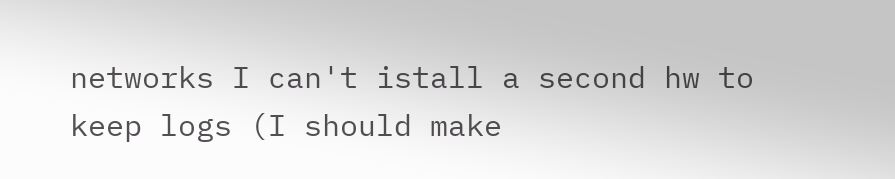networks I can't istall a second hw to keep logs (I should make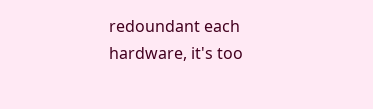redoundant each hardware, it's too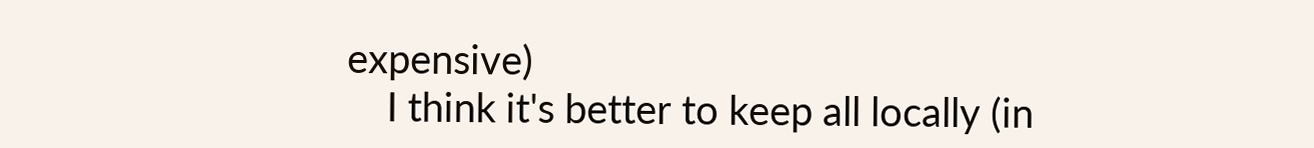expensive)
    I think it's better to keep all locally (in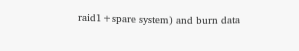raid1+spare system) and burn data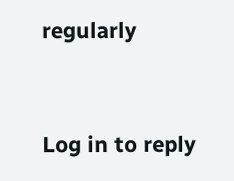regularly



Log in to reply